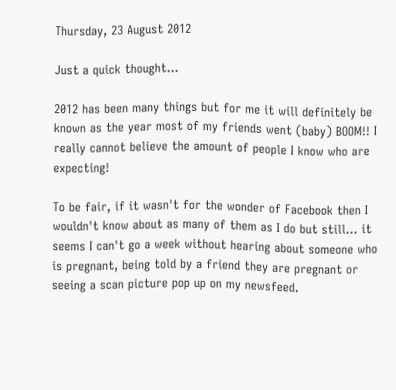Thursday, 23 August 2012

Just a quick thought...

2012 has been many things but for me it will definitely be known as the year most of my friends went (baby) BOOM!! I really cannot believe the amount of people I know who are expecting!

To be fair, if it wasn't for the wonder of Facebook then I wouldn't know about as many of them as I do but still... it seems I can't go a week without hearing about someone who is pregnant, being told by a friend they are pregnant or seeing a scan picture pop up on my newsfeed.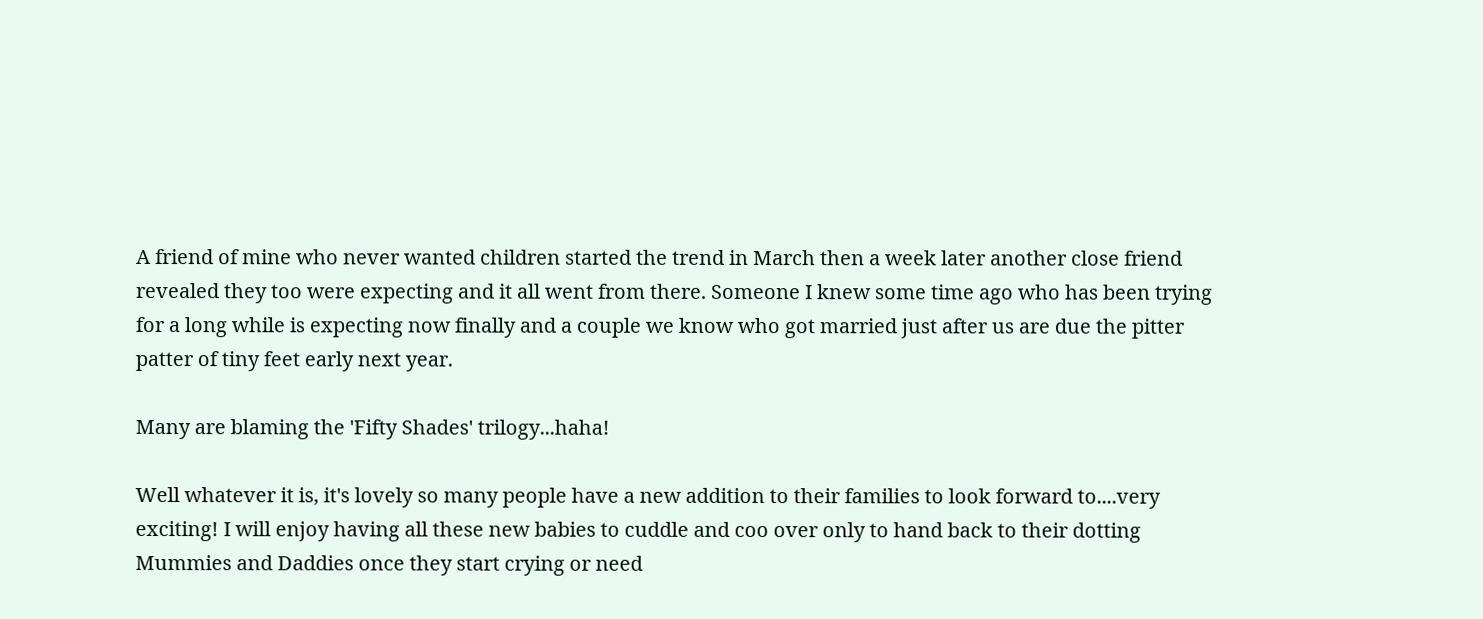A friend of mine who never wanted children started the trend in March then a week later another close friend revealed they too were expecting and it all went from there. Someone I knew some time ago who has been trying for a long while is expecting now finally and a couple we know who got married just after us are due the pitter patter of tiny feet early next year.

Many are blaming the 'Fifty Shades' trilogy...haha!

Well whatever it is, it's lovely so many people have a new addition to their families to look forward to....very exciting! I will enjoy having all these new babies to cuddle and coo over only to hand back to their dotting Mummies and Daddies once they start crying or need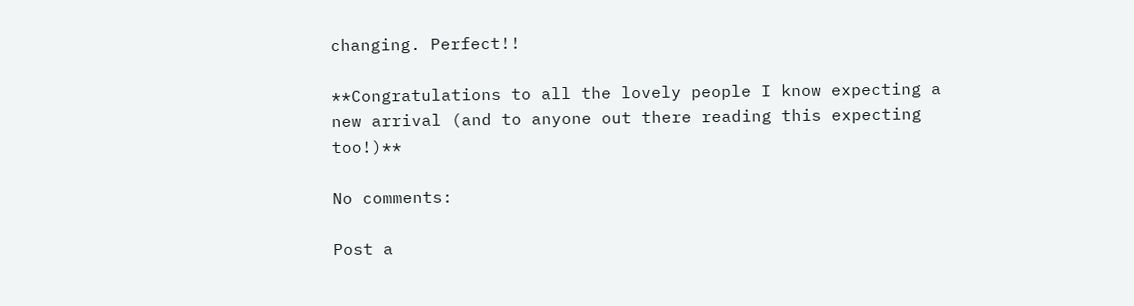changing. Perfect!!

**Congratulations to all the lovely people I know expecting a new arrival (and to anyone out there reading this expecting too!)**

No comments:

Post a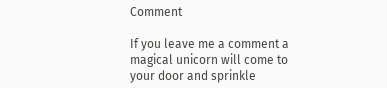Comment

If you leave me a comment a magical unicorn will come to your door and sprinkle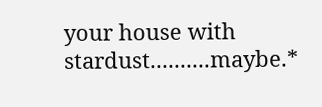your house with stardust..........maybe.*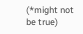(*might not be true)